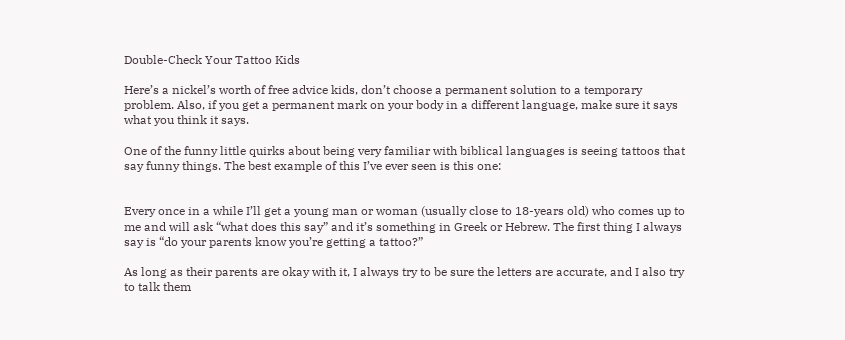Double-Check Your Tattoo Kids

Here’s a nickel’s worth of free advice kids, don’t choose a permanent solution to a temporary problem. Also, if you get a permanent mark on your body in a different language, make sure it says what you think it says.

One of the funny little quirks about being very familiar with biblical languages is seeing tattoos that say funny things. The best example of this I’ve ever seen is this one:


Every once in a while I’ll get a young man or woman (usually close to 18-years old) who comes up to me and will ask “what does this say” and it’s something in Greek or Hebrew. The first thing I always say is “do your parents know you’re getting a tattoo?”

As long as their parents are okay with it, I always try to be sure the letters are accurate, and I also try to talk them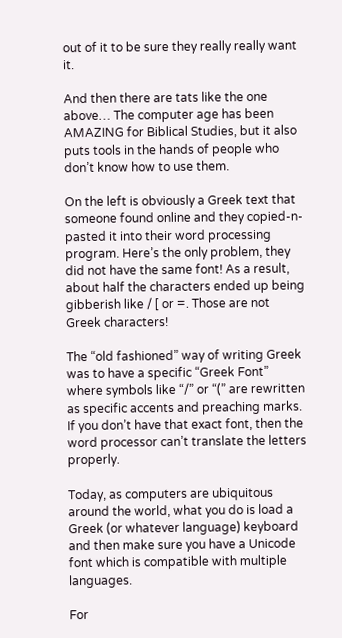out of it to be sure they really really want it.

And then there are tats like the one above… The computer age has been AMAZING for Biblical Studies, but it also puts tools in the hands of people who don’t know how to use them.

On the left is obviously a Greek text that someone found online and they copied-n-pasted it into their word processing program. Here’s the only problem, they did not have the same font! As a result, about half the characters ended up being gibberish like / [ or =. Those are not Greek characters!

The “old fashioned” way of writing Greek was to have a specific “Greek Font” where symbols like “/” or “(” are rewritten as specific accents and preaching marks. If you don’t have that exact font, then the word processor can’t translate the letters properly.

Today, as computers are ubiquitous around the world, what you do is load a Greek (or whatever language) keyboard and then make sure you have a Unicode font which is compatible with multiple languages.

For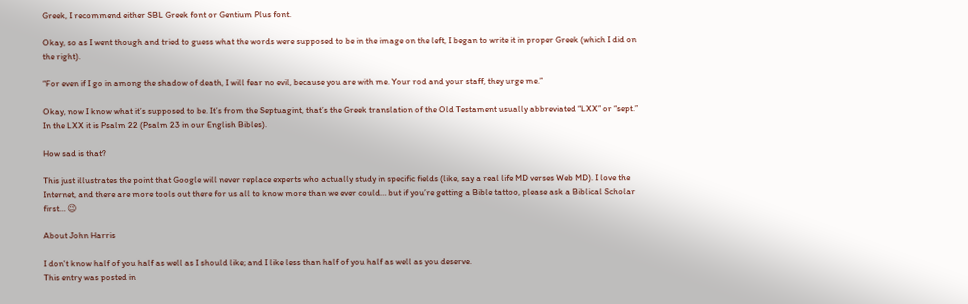Greek, I recommend either SBL Greek font or Gentium Plus font.

Okay, so as I went though and tried to guess what the words were supposed to be in the image on the left, I began to write it in proper Greek (which I did on the right).

“For even if I go in among the shadow of death, I will fear no evil, because you are with me. Your rod and your staff, they urge me.”

Okay, now I know what it’s supposed to be. It’s from the Septuagint, that’s the Greek translation of the Old Testament usually abbreviated “LXX” or “sept.” In the LXX it is Psalm 22 (Psalm 23 in our English Bibles).

How sad is that?

This just illustrates the point that Google will never replace experts who actually study in specific fields (like, say a real life MD verses Web MD). I love the Internet, and there are more tools out there for us all to know more than we ever could… but if you’re getting a Bible tattoo, please ask a Biblical Scholar first… 😉

About John Harris

I don't know half of you half as well as I should like; and I like less than half of you half as well as you deserve.
This entry was posted in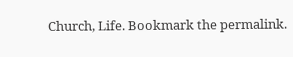Church, Life. Bookmark the permalink.